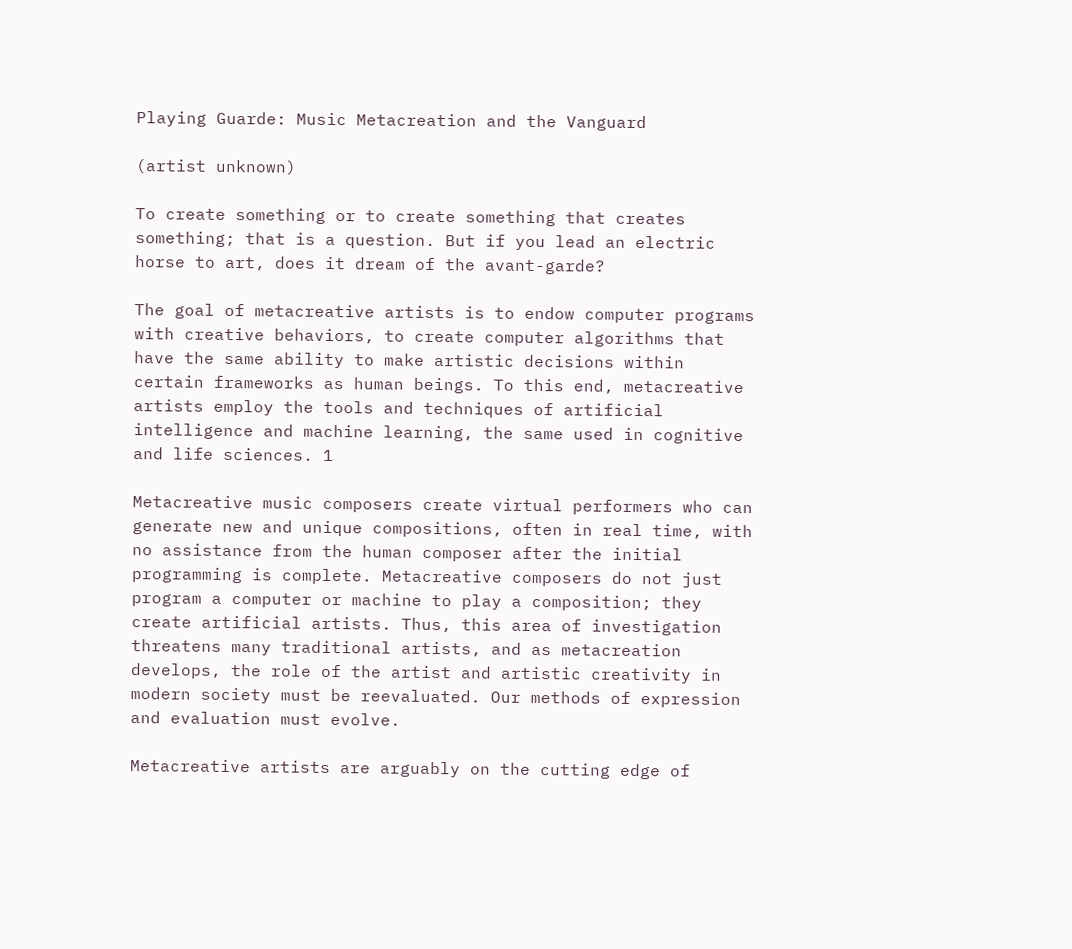Playing Guarde: Music Metacreation and the Vanguard

(artist unknown)

To create something or to create something that creates something; that is a question. But if you lead an electric horse to art, does it dream of the avant-garde?

The goal of metacreative artists is to endow computer programs with creative behaviors, to create computer algorithms that have the same ability to make artistic decisions within certain frameworks as human beings. To this end, metacreative artists employ the tools and techniques of artificial intelligence and machine learning, the same used in cognitive and life sciences. 1

Metacreative music composers create virtual performers who can generate new and unique compositions, often in real time, with no assistance from the human composer after the initial programming is complete. Metacreative composers do not just program a computer or machine to play a composition; they create artificial artists. Thus, this area of investigation threatens many traditional artists, and as metacreation develops, the role of the artist and artistic creativity in modern society must be reevaluated. Our methods of expression and evaluation must evolve.

Metacreative artists are arguably on the cutting edge of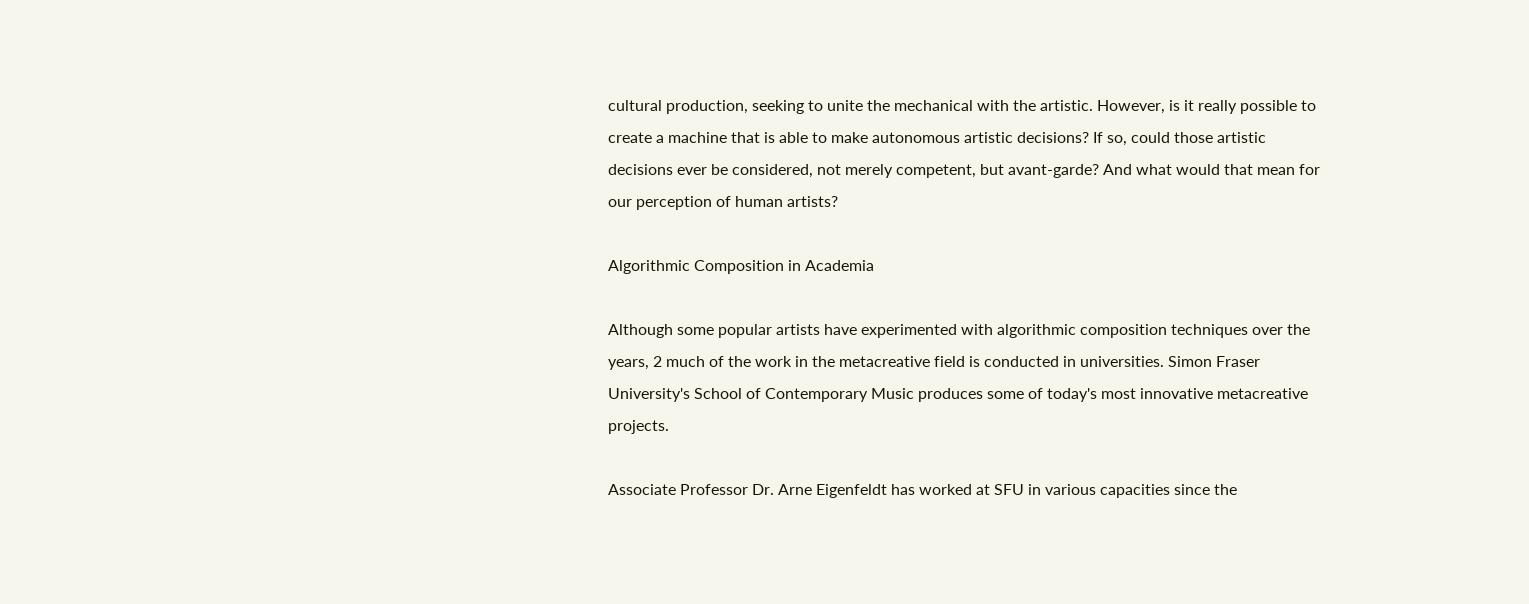cultural production, seeking to unite the mechanical with the artistic. However, is it really possible to create a machine that is able to make autonomous artistic decisions? If so, could those artistic decisions ever be considered, not merely competent, but avant-garde? And what would that mean for our perception of human artists?

Algorithmic Composition in Academia

Although some popular artists have experimented with algorithmic composition techniques over the years, 2 much of the work in the metacreative field is conducted in universities. Simon Fraser University's School of Contemporary Music produces some of today's most innovative metacreative projects.

Associate Professor Dr. Arne Eigenfeldt has worked at SFU in various capacities since the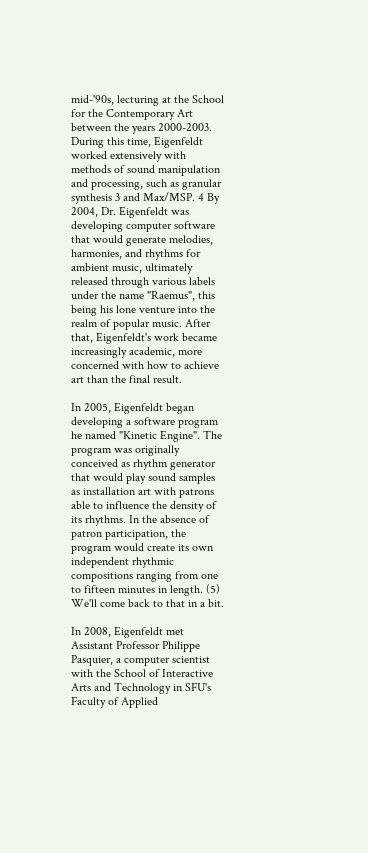mid-'90s, lecturing at the School for the Contemporary Art between the years 2000-2003. During this time, Eigenfeldt worked extensively with methods of sound manipulation and processing, such as granular synthesis 3 and Max/MSP. 4 By 2004, Dr. Eigenfeldt was developing computer software that would generate melodies, harmonies, and rhythms for ambient music, ultimately released through various labels under the name "Raemus", this being his lone venture into the realm of popular music. After that, Eigenfeldt's work became increasingly academic, more concerned with how to achieve art than the final result.

In 2005, Eigenfeldt began developing a software program he named "Kinetic Engine". The program was originally conceived as rhythm generator that would play sound samples as installation art with patrons able to influence the density of its rhythms. In the absence of patron participation, the program would create its own independent rhythmic compositions ranging from one to fifteen minutes in length. (5) We'll come back to that in a bit.

In 2008, Eigenfeldt met Assistant Professor Philippe Pasquier, a computer scientist with the School of Interactive Arts and Technology in SFU's Faculty of Applied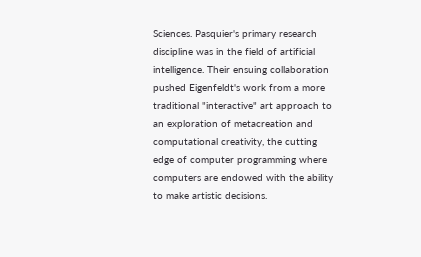Sciences. Pasquier's primary research discipline was in the field of artificial intelligence. Their ensuing collaboration pushed Eigenfeldt's work from a more traditional "interactive" art approach to an exploration of metacreation and computational creativity, the cutting edge of computer programming where computers are endowed with the ability to make artistic decisions.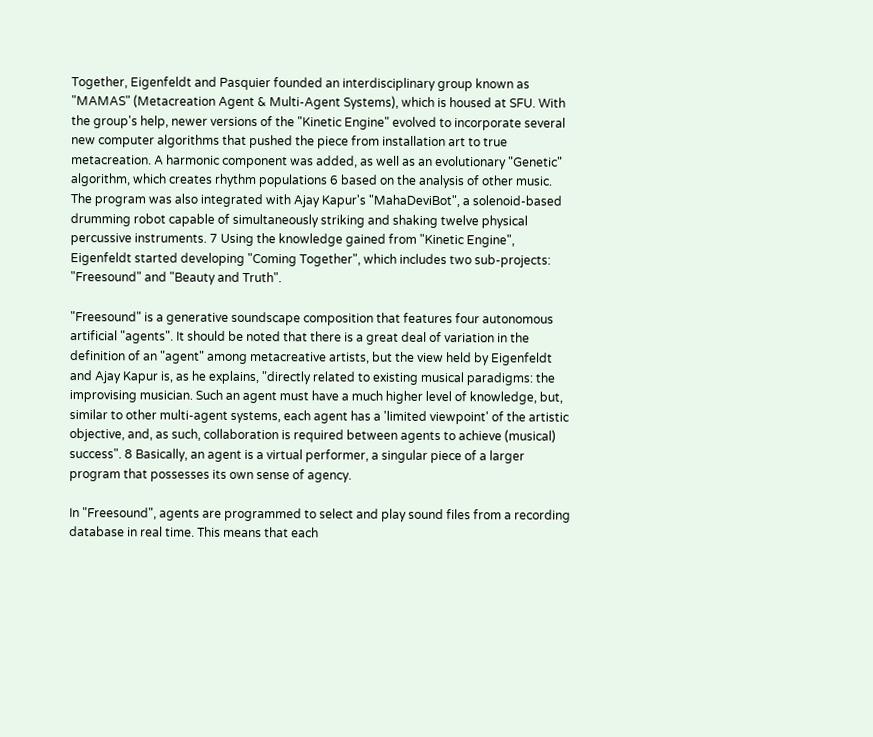Together, Eigenfeldt and Pasquier founded an interdisciplinary group known as "MAMAS" (Metacreation Agent & Multi-Agent Systems), which is housed at SFU. With the group's help, newer versions of the "Kinetic Engine" evolved to incorporate several new computer algorithms that pushed the piece from installation art to true metacreation. A harmonic component was added, as well as an evolutionary "Genetic" algorithm, which creates rhythm populations 6 based on the analysis of other music. The program was also integrated with Ajay Kapur's "MahaDeviBot", a solenoid-based drumming robot capable of simultaneously striking and shaking twelve physical percussive instruments. 7 Using the knowledge gained from "Kinetic Engine", Eigenfeldt started developing "Coming Together", which includes two sub-projects: "Freesound" and "Beauty and Truth".

"Freesound" is a generative soundscape composition that features four autonomous artificial "agents". It should be noted that there is a great deal of variation in the definition of an "agent" among metacreative artists, but the view held by Eigenfeldt and Ajay Kapur is, as he explains, "directly related to existing musical paradigms: the improvising musician. Such an agent must have a much higher level of knowledge, but, similar to other multi-agent systems, each agent has a 'limited viewpoint' of the artistic objective, and, as such, collaboration is required between agents to achieve (musical) success". 8 Basically, an agent is a virtual performer, a singular piece of a larger program that possesses its own sense of agency.

In "Freesound", agents are programmed to select and play sound files from a recording database in real time. This means that each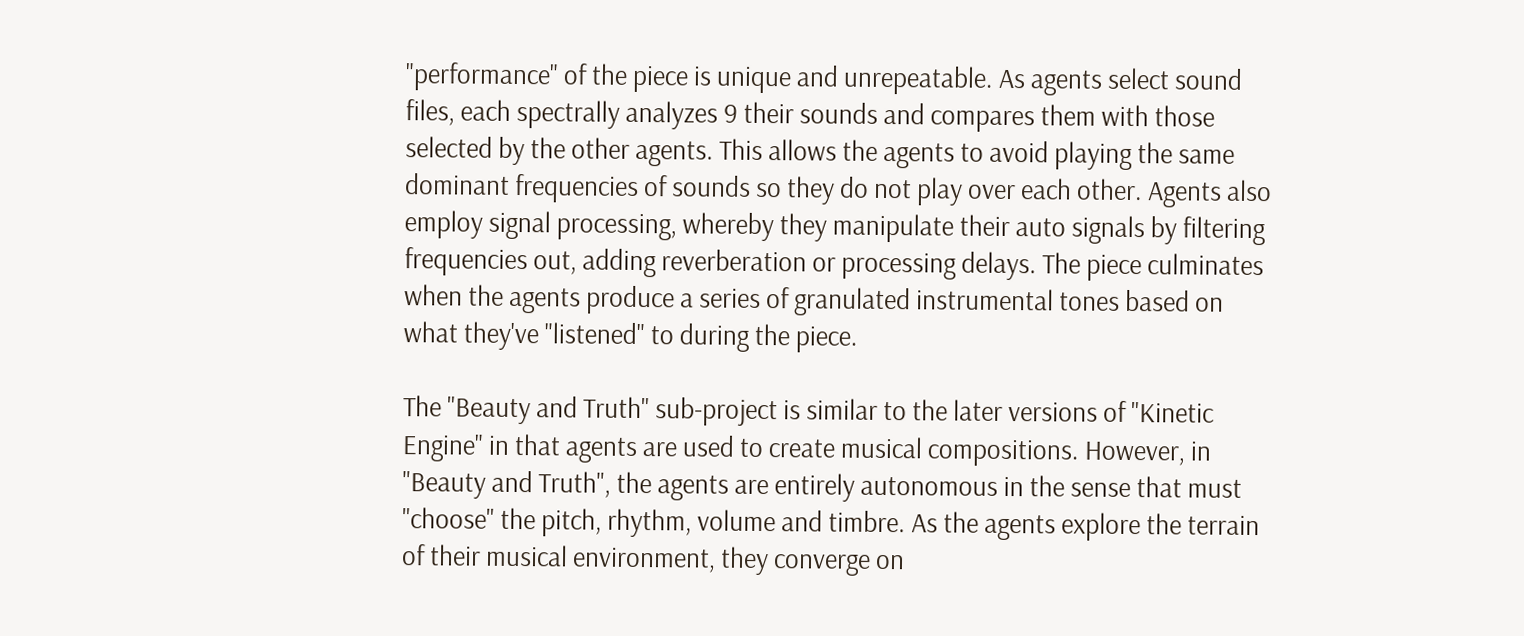"performance" of the piece is unique and unrepeatable. As agents select sound files, each spectrally analyzes 9 their sounds and compares them with those selected by the other agents. This allows the agents to avoid playing the same dominant frequencies of sounds so they do not play over each other. Agents also employ signal processing, whereby they manipulate their auto signals by filtering frequencies out, adding reverberation or processing delays. The piece culminates when the agents produce a series of granulated instrumental tones based on what they've "listened" to during the piece.

The "Beauty and Truth" sub-project is similar to the later versions of "Kinetic Engine" in that agents are used to create musical compositions. However, in "Beauty and Truth", the agents are entirely autonomous in the sense that must "choose" the pitch, rhythm, volume and timbre. As the agents explore the terrain of their musical environment, they converge on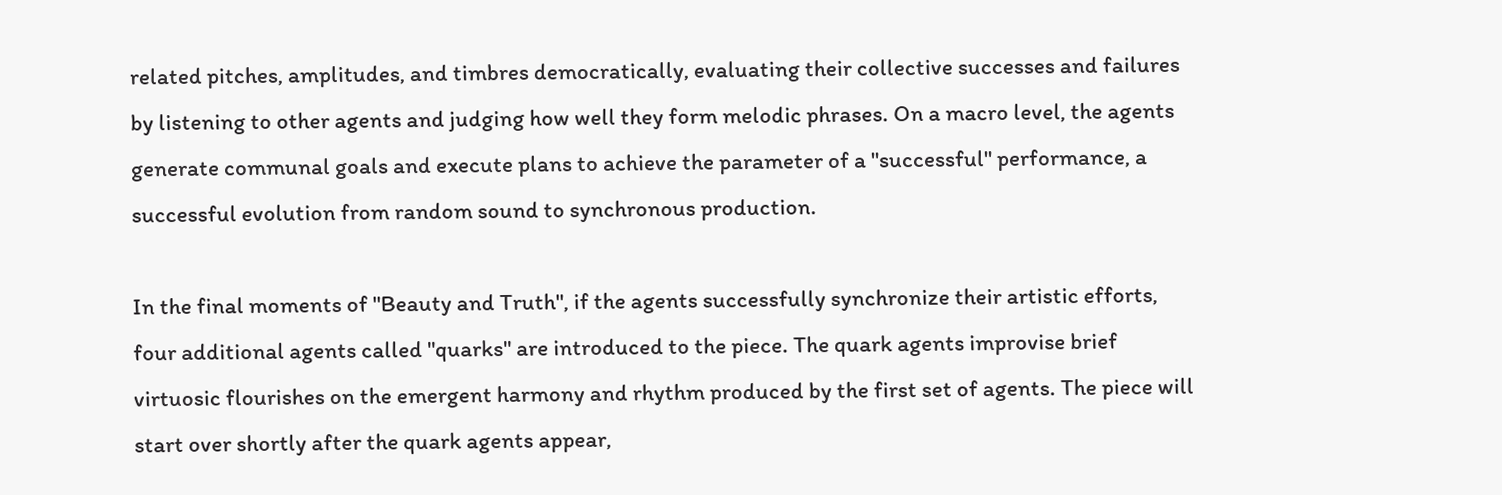related pitches, amplitudes, and timbres democratically, evaluating their collective successes and failures by listening to other agents and judging how well they form melodic phrases. On a macro level, the agents generate communal goals and execute plans to achieve the parameter of a "successful" performance, a successful evolution from random sound to synchronous production.

In the final moments of "Beauty and Truth", if the agents successfully synchronize their artistic efforts, four additional agents called "quarks" are introduced to the piece. The quark agents improvise brief virtuosic flourishes on the emergent harmony and rhythm produced by the first set of agents. The piece will start over shortly after the quark agents appear,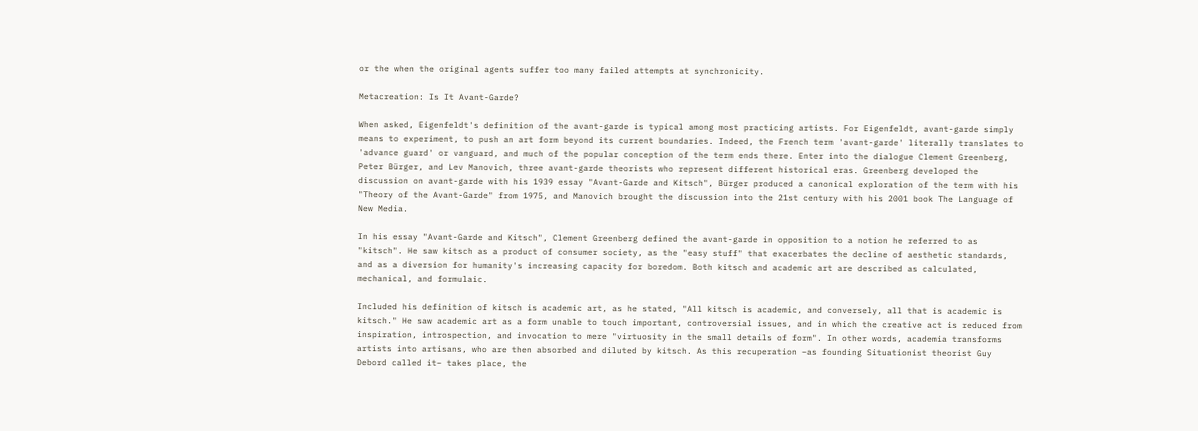or the when the original agents suffer too many failed attempts at synchronicity.

Metacreation: Is It Avant-Garde?

When asked, Eigenfeldt's definition of the avant-garde is typical among most practicing artists. For Eigenfeldt, avant-garde simply means to experiment, to push an art form beyond its current boundaries. Indeed, the French term 'avant-garde' literally translates to 'advance guard' or vanguard, and much of the popular conception of the term ends there. Enter into the dialogue Clement Greenberg, Peter Bürger, and Lev Manovich, three avant-garde theorists who represent different historical eras. Greenberg developed the discussion on avant-garde with his 1939 essay "Avant-Garde and Kitsch", Bürger produced a canonical exploration of the term with his "Theory of the Avant-Garde" from 1975, and Manovich brought the discussion into the 21st century with his 2001 book The Language of New Media.

In his essay "Avant-Garde and Kitsch", Clement Greenberg defined the avant-garde in opposition to a notion he referred to as "kitsch". He saw kitsch as a product of consumer society, as the "easy stuff" that exacerbates the decline of aesthetic standards, and as a diversion for humanity's increasing capacity for boredom. Both kitsch and academic art are described as calculated, mechanical, and formulaic.

Included his definition of kitsch is academic art, as he stated, "All kitsch is academic, and conversely, all that is academic is kitsch." He saw academic art as a form unable to touch important, controversial issues, and in which the creative act is reduced from inspiration, introspection, and invocation to mere "virtuosity in the small details of form". In other words, academia transforms artists into artisans, who are then absorbed and diluted by kitsch. As this recuperation –as founding Situationist theorist Guy Debord called it– takes place, the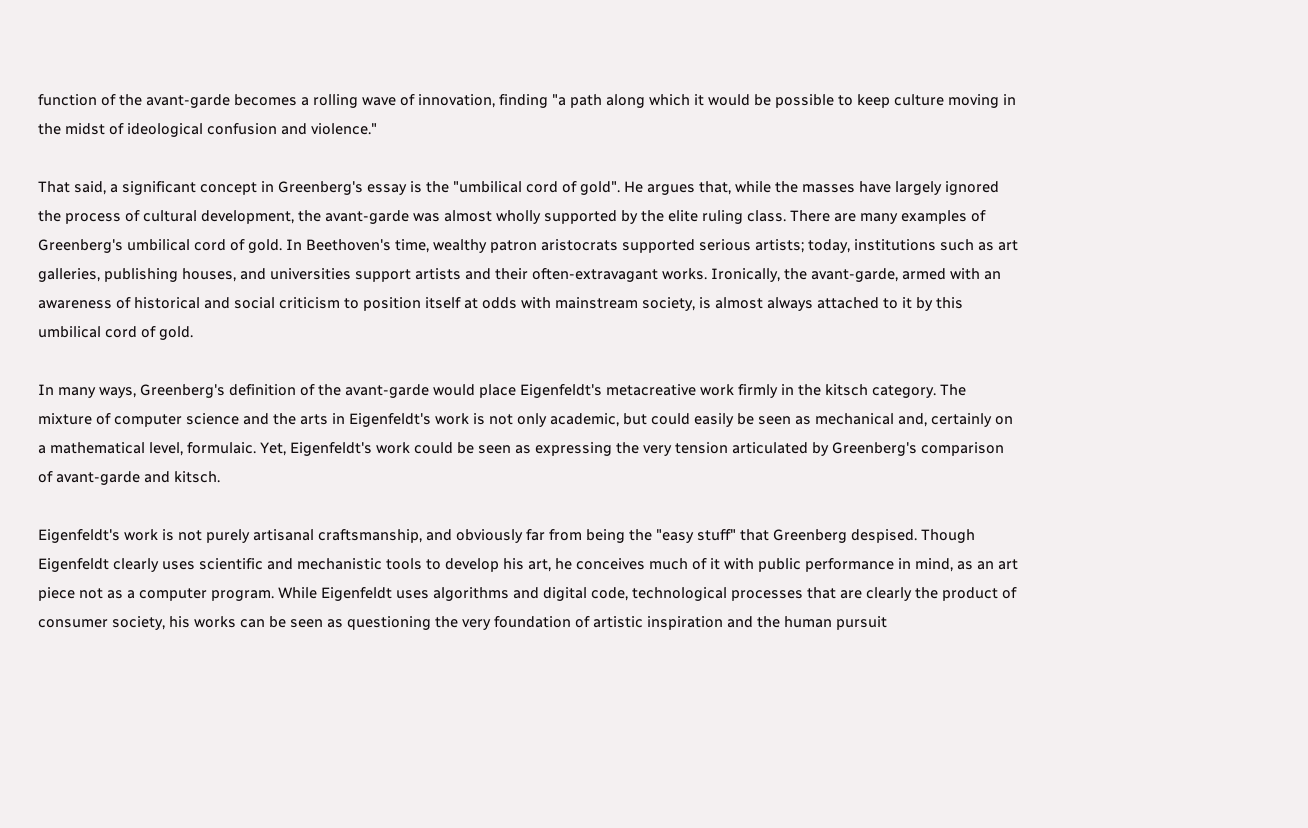function of the avant-garde becomes a rolling wave of innovation, finding "a path along which it would be possible to keep culture moving in the midst of ideological confusion and violence."

That said, a significant concept in Greenberg's essay is the "umbilical cord of gold". He argues that, while the masses have largely ignored the process of cultural development, the avant-garde was almost wholly supported by the elite ruling class. There are many examples of Greenberg's umbilical cord of gold. In Beethoven's time, wealthy patron aristocrats supported serious artists; today, institutions such as art galleries, publishing houses, and universities support artists and their often-extravagant works. Ironically, the avant-garde, armed with an awareness of historical and social criticism to position itself at odds with mainstream society, is almost always attached to it by this umbilical cord of gold.

In many ways, Greenberg's definition of the avant-garde would place Eigenfeldt's metacreative work firmly in the kitsch category. The mixture of computer science and the arts in Eigenfeldt's work is not only academic, but could easily be seen as mechanical and, certainly on a mathematical level, formulaic. Yet, Eigenfeldt's work could be seen as expressing the very tension articulated by Greenberg's comparison of avant-garde and kitsch.

Eigenfeldt's work is not purely artisanal craftsmanship, and obviously far from being the "easy stuff" that Greenberg despised. Though Eigenfeldt clearly uses scientific and mechanistic tools to develop his art, he conceives much of it with public performance in mind, as an art piece not as a computer program. While Eigenfeldt uses algorithms and digital code, technological processes that are clearly the product of consumer society, his works can be seen as questioning the very foundation of artistic inspiration and the human pursuit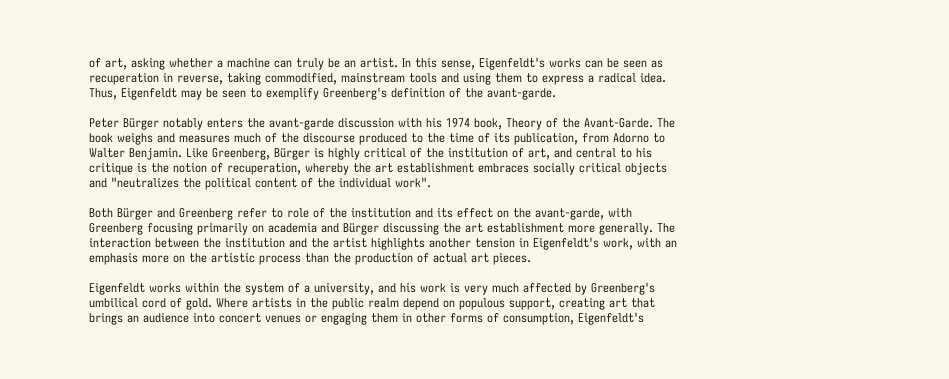of art, asking whether a machine can truly be an artist. In this sense, Eigenfeldt's works can be seen as recuperation in reverse, taking commodified, mainstream tools and using them to express a radical idea. Thus, Eigenfeldt may be seen to exemplify Greenberg's definition of the avant-garde.

Peter Bürger notably enters the avant-garde discussion with his 1974 book, Theory of the Avant-Garde. The book weighs and measures much of the discourse produced to the time of its publication, from Adorno to Walter Benjamin. Like Greenberg, Bürger is highly critical of the institution of art, and central to his critique is the notion of recuperation, whereby the art establishment embraces socially critical objects and "neutralizes the political content of the individual work".

Both Bürger and Greenberg refer to role of the institution and its effect on the avant-garde, with Greenberg focusing primarily on academia and Bürger discussing the art establishment more generally. The interaction between the institution and the artist highlights another tension in Eigenfeldt's work, with an emphasis more on the artistic process than the production of actual art pieces.

Eigenfeldt works within the system of a university, and his work is very much affected by Greenberg's umbilical cord of gold. Where artists in the public realm depend on populous support, creating art that brings an audience into concert venues or engaging them in other forms of consumption, Eigenfeldt's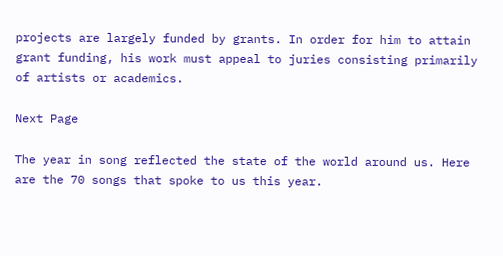projects are largely funded by grants. In order for him to attain grant funding, his work must appeal to juries consisting primarily of artists or academics.

Next Page

The year in song reflected the state of the world around us. Here are the 70 songs that spoke to us this year.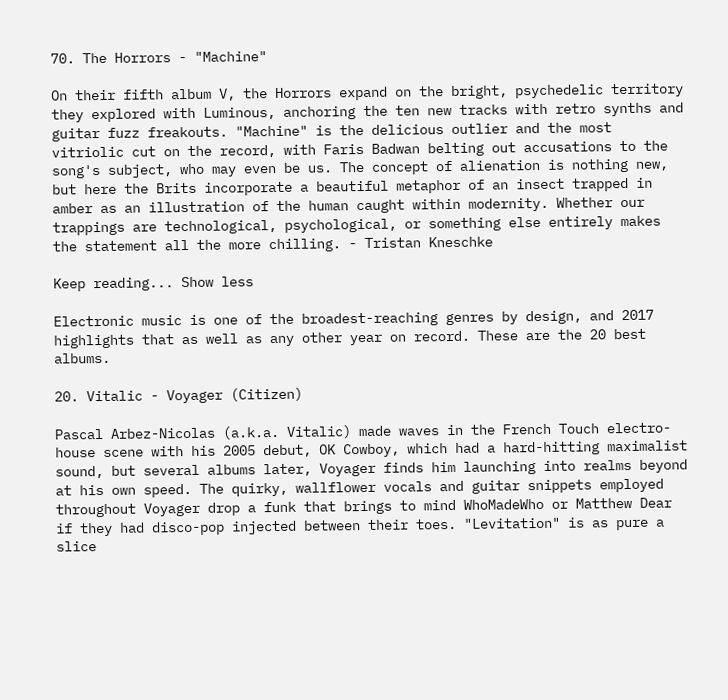70. The Horrors - "Machine"

On their fifth album V, the Horrors expand on the bright, psychedelic territory they explored with Luminous, anchoring the ten new tracks with retro synths and guitar fuzz freakouts. "Machine" is the delicious outlier and the most vitriolic cut on the record, with Faris Badwan belting out accusations to the song's subject, who may even be us. The concept of alienation is nothing new, but here the Brits incorporate a beautiful metaphor of an insect trapped in amber as an illustration of the human caught within modernity. Whether our trappings are technological, psychological, or something else entirely makes the statement all the more chilling. - Tristan Kneschke

Keep reading... Show less

Electronic music is one of the broadest-reaching genres by design, and 2017 highlights that as well as any other year on record. These are the 20 best albums.

20. Vitalic - Voyager (Citizen)

Pascal Arbez-Nicolas (a.k.a. Vitalic) made waves in the French Touch electro-house scene with his 2005 debut, OK Cowboy, which had a hard-hitting maximalist sound, but several albums later, Voyager finds him launching into realms beyond at his own speed. The quirky, wallflower vocals and guitar snippets employed throughout Voyager drop a funk that brings to mind WhoMadeWho or Matthew Dear if they had disco-pop injected between their toes. "Levitation" is as pure a slice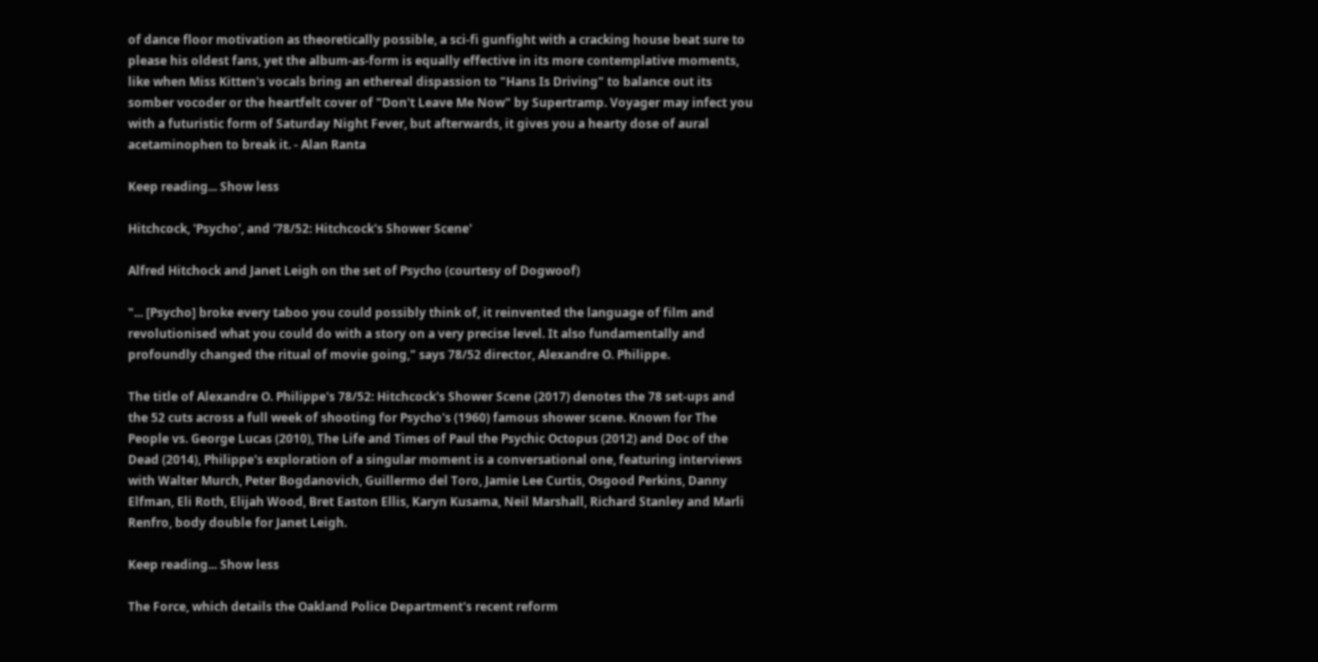of dance floor motivation as theoretically possible, a sci-fi gunfight with a cracking house beat sure to please his oldest fans, yet the album-as-form is equally effective in its more contemplative moments, like when Miss Kitten's vocals bring an ethereal dispassion to "Hans Is Driving" to balance out its somber vocoder or the heartfelt cover of "Don't Leave Me Now" by Supertramp. Voyager may infect you with a futuristic form of Saturday Night Fever, but afterwards, it gives you a hearty dose of aural acetaminophen to break it. - Alan Ranta

Keep reading... Show less

Hitchcock, 'Psycho', and '78/52: Hitchcock's Shower Scene'

Alfred Hitchock and Janet Leigh on the set of Psycho (courtesy of Dogwoof)

"... [Psycho] broke every taboo you could possibly think of, it reinvented the language of film and revolutionised what you could do with a story on a very precise level. It also fundamentally and profoundly changed the ritual of movie going," says 78/52 director, Alexandre O. Philippe.

The title of Alexandre O. Philippe's 78/52: Hitchcock's Shower Scene (2017) denotes the 78 set-ups and the 52 cuts across a full week of shooting for Psycho's (1960) famous shower scene. Known for The People vs. George Lucas (2010), The Life and Times of Paul the Psychic Octopus (2012) and Doc of the Dead (2014), Philippe's exploration of a singular moment is a conversational one, featuring interviews with Walter Murch, Peter Bogdanovich, Guillermo del Toro, Jamie Lee Curtis, Osgood Perkins, Danny Elfman, Eli Roth, Elijah Wood, Bret Easton Ellis, Karyn Kusama, Neil Marshall, Richard Stanley and Marli Renfro, body double for Janet Leigh.

Keep reading... Show less

The Force, which details the Oakland Police Department's recent reform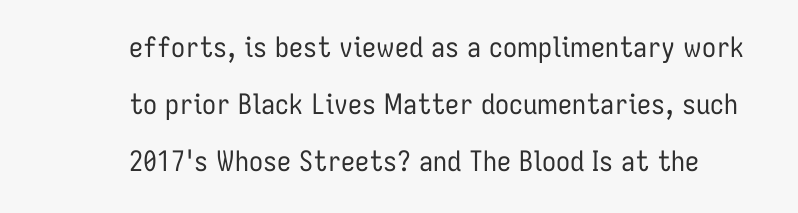efforts, is best viewed as a complimentary work to prior Black Lives Matter documentaries, such 2017's Whose Streets? and The Blood Is at the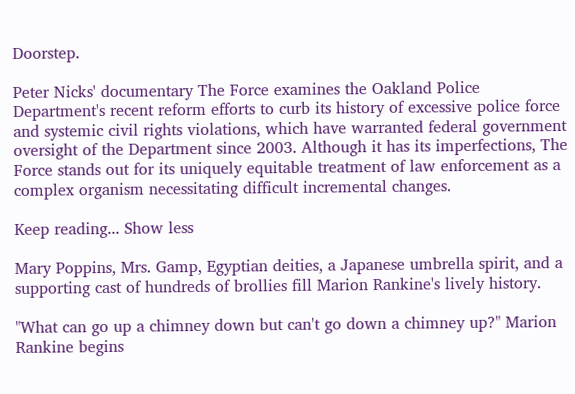Doorstep.

Peter Nicks' documentary The Force examines the Oakland Police Department's recent reform efforts to curb its history of excessive police force and systemic civil rights violations, which have warranted federal government oversight of the Department since 2003. Although it has its imperfections, The Force stands out for its uniquely equitable treatment of law enforcement as a complex organism necessitating difficult incremental changes.

Keep reading... Show less

Mary Poppins, Mrs. Gamp, Egyptian deities, a Japanese umbrella spirit, and a supporting cast of hundreds of brollies fill Marion Rankine's lively history.

"What can go up a chimney down but can't go down a chimney up?" Marion Rankine begins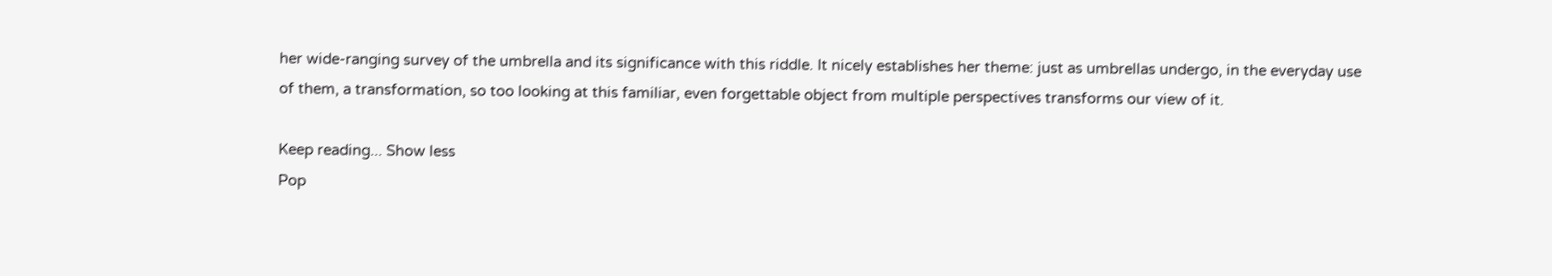her wide-ranging survey of the umbrella and its significance with this riddle. It nicely establishes her theme: just as umbrellas undergo, in the everyday use of them, a transformation, so too looking at this familiar, even forgettable object from multiple perspectives transforms our view of it.

Keep reading... Show less
Pop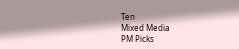Ten
Mixed Media
PM Picks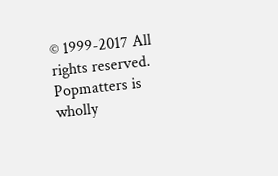© 1999-2017 All rights reserved.
Popmatters is wholly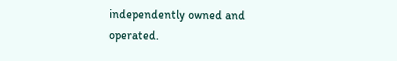independently owned and operated.